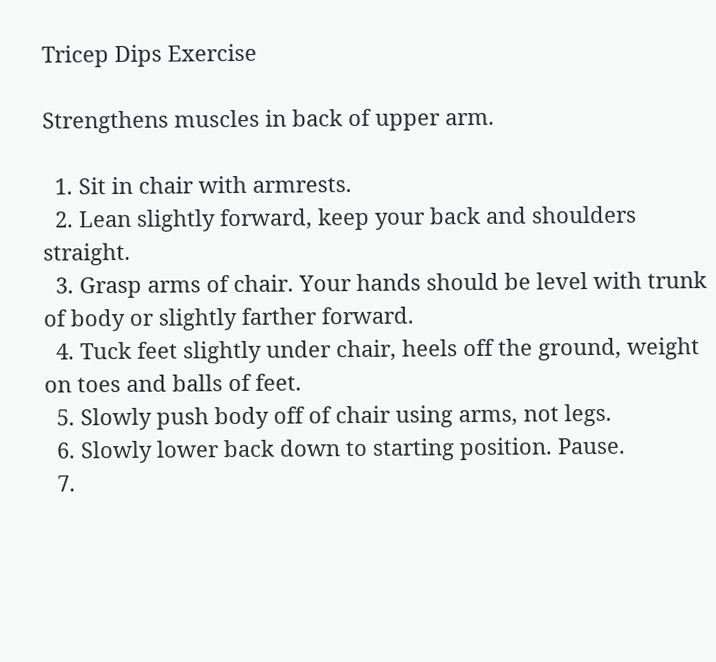Tricep Dips Exercise

Strengthens muscles in back of upper arm.

  1. Sit in chair with armrests.
  2. Lean slightly forward, keep your back and shoulders straight.
  3. Grasp arms of chair. Your hands should be level with trunk of body or slightly farther forward.
  4. Tuck feet slightly under chair, heels off the ground, weight on toes and balls of feet.
  5. Slowly push body off of chair using arms, not legs.
  6. Slowly lower back down to starting position. Pause.
  7.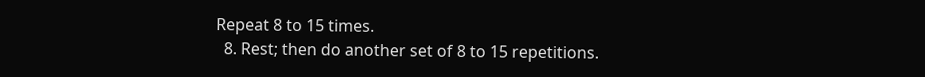Repeat 8 to 15 times.
  8. Rest; then do another set of 8 to 15 repetitions.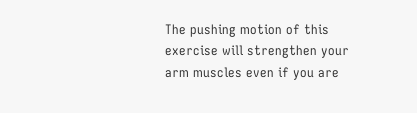The pushing motion of this exercise will strengthen your arm muscles even if you are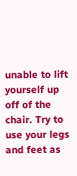unable to lift yourself up off of the chair. Try to use your legs and feet as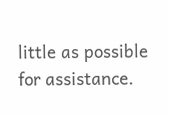little as possible for assistance.